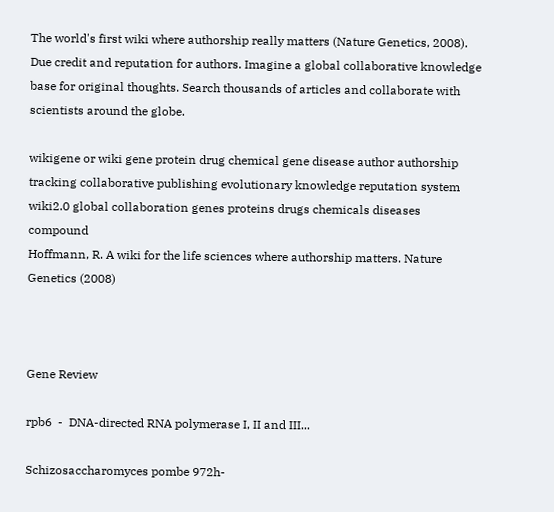The world's first wiki where authorship really matters (Nature Genetics, 2008). Due credit and reputation for authors. Imagine a global collaborative knowledge base for original thoughts. Search thousands of articles and collaborate with scientists around the globe.

wikigene or wiki gene protein drug chemical gene disease author authorship tracking collaborative publishing evolutionary knowledge reputation system wiki2.0 global collaboration genes proteins drugs chemicals diseases compound
Hoffmann, R. A wiki for the life sciences where authorship matters. Nature Genetics (2008)



Gene Review

rpb6  -  DNA-directed RNA polymerase I, II and III...

Schizosaccharomyces pombe 972h-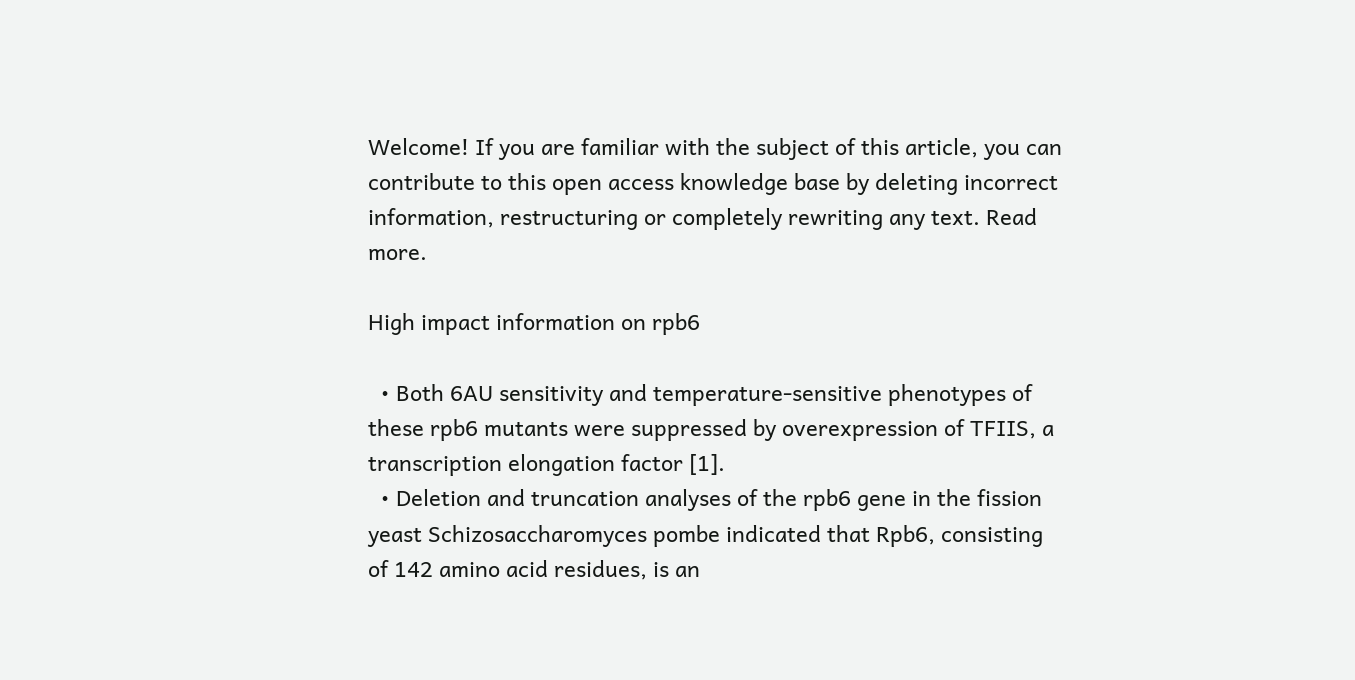Welcome! If you are familiar with the subject of this article, you can contribute to this open access knowledge base by deleting incorrect information, restructuring or completely rewriting any text. Read more.

High impact information on rpb6

  • Both 6AU sensitivity and temperature-sensitive phenotypes of these rpb6 mutants were suppressed by overexpression of TFIIS, a transcription elongation factor [1].
  • Deletion and truncation analyses of the rpb6 gene in the fission yeast Schizosaccharomyces pombe indicated that Rpb6, consisting of 142 amino acid residues, is an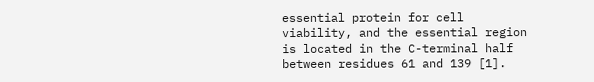essential protein for cell viability, and the essential region is located in the C-terminal half between residues 61 and 139 [1].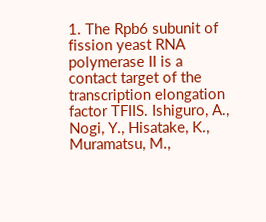1. The Rpb6 subunit of fission yeast RNA polymerase II is a contact target of the transcription elongation factor TFIIS. Ishiguro, A., Nogi, Y., Hisatake, K., Muramatsu, M.,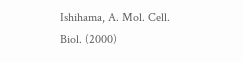Ishihama, A. Mol. Cell. Biol. (2000)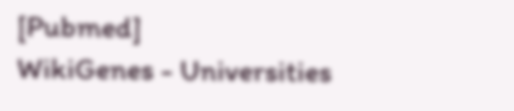[Pubmed]
WikiGenes - Universities